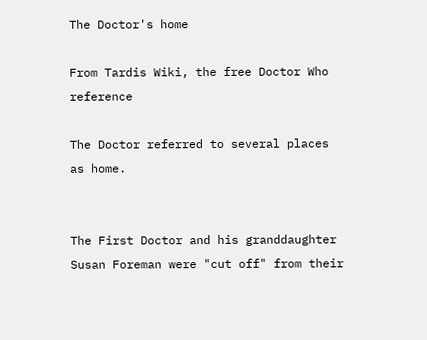The Doctor's home

From Tardis Wiki, the free Doctor Who reference

The Doctor referred to several places as home.


The First Doctor and his granddaughter Susan Foreman were "cut off" from their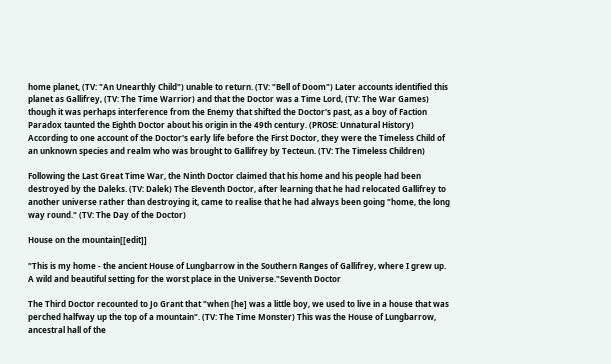home planet, (TV: "An Unearthly Child") unable to return. (TV: "Bell of Doom") Later accounts identified this planet as Gallifrey, (TV: The Time Warrior) and that the Doctor was a Time Lord, (TV: The War Games) though it was perhaps interference from the Enemy that shifted the Doctor's past, as a boy of Faction Paradox taunted the Eighth Doctor about his origin in the 49th century. (PROSE: Unnatural History) According to one account of the Doctor's early life before the First Doctor, they were the Timeless Child of an unknown species and realm who was brought to Gallifrey by Tecteun. (TV: The Timeless Children)

Following the Last Great Time War, the Ninth Doctor claimed that his home and his people had been destroyed by the Daleks. (TV: Dalek) The Eleventh Doctor, after learning that he had relocated Gallifrey to another universe rather than destroying it, came to realise that he had always been going "home, the long way round." (TV: The Day of the Doctor)

House on the mountain[[edit]]

"This is my home - the ancient House of Lungbarrow in the Southern Ranges of Gallifrey, where I grew up. A wild and beautiful setting for the worst place in the Universe."Seventh Doctor

The Third Doctor recounted to Jo Grant that "when [he] was a little boy, we used to live in a house that was perched halfway up the top of a mountain". (TV: The Time Monster) This was the House of Lungbarrow, ancestral hall of the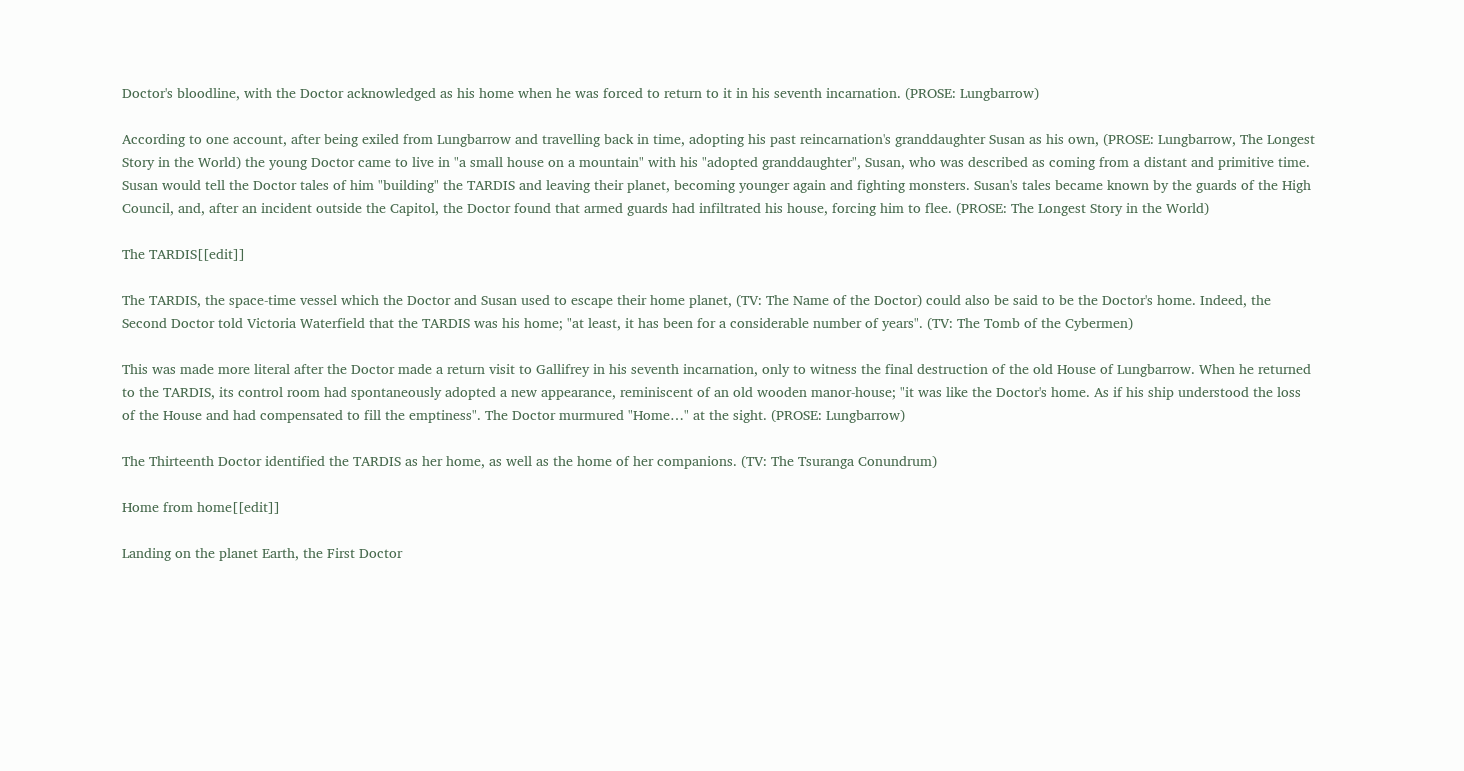Doctor's bloodline, with the Doctor acknowledged as his home when he was forced to return to it in his seventh incarnation. (PROSE: Lungbarrow)

According to one account, after being exiled from Lungbarrow and travelling back in time, adopting his past reincarnation's granddaughter Susan as his own, (PROSE: Lungbarrow, The Longest Story in the World) the young Doctor came to live in "a small house on a mountain" with his "adopted granddaughter", Susan, who was described as coming from a distant and primitive time. Susan would tell the Doctor tales of him "building" the TARDIS and leaving their planet, becoming younger again and fighting monsters. Susan's tales became known by the guards of the High Council, and, after an incident outside the Capitol, the Doctor found that armed guards had infiltrated his house, forcing him to flee. (PROSE: The Longest Story in the World)

The TARDIS[[edit]]

The TARDIS, the space-time vessel which the Doctor and Susan used to escape their home planet, (TV: The Name of the Doctor) could also be said to be the Doctor's home. Indeed, the Second Doctor told Victoria Waterfield that the TARDIS was his home; "at least, it has been for a considerable number of years". (TV: The Tomb of the Cybermen)

This was made more literal after the Doctor made a return visit to Gallifrey in his seventh incarnation, only to witness the final destruction of the old House of Lungbarrow. When he returned to the TARDIS, its control room had spontaneously adopted a new appearance, reminiscent of an old wooden manor-house; "it was like the Doctor's home. As if his ship understood the loss of the House and had compensated to fill the emptiness". The Doctor murmured "Home…" at the sight. (PROSE: Lungbarrow)

The Thirteenth Doctor identified the TARDIS as her home, as well as the home of her companions. (TV: The Tsuranga Conundrum)

Home from home[[edit]]

Landing on the planet Earth, the First Doctor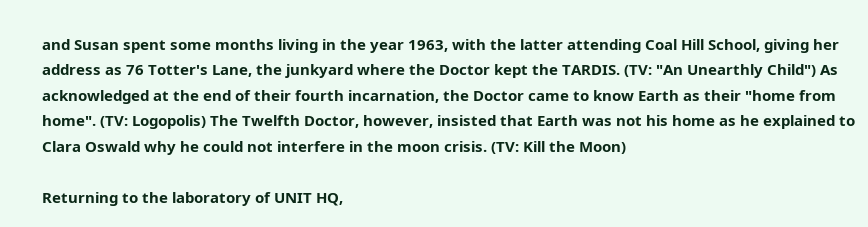and Susan spent some months living in the year 1963, with the latter attending Coal Hill School, giving her address as 76 Totter's Lane, the junkyard where the Doctor kept the TARDIS. (TV: "An Unearthly Child") As acknowledged at the end of their fourth incarnation, the Doctor came to know Earth as their "home from home". (TV: Logopolis) The Twelfth Doctor, however, insisted that Earth was not his home as he explained to Clara Oswald why he could not interfere in the moon crisis. (TV: Kill the Moon)

Returning to the laboratory of UNIT HQ,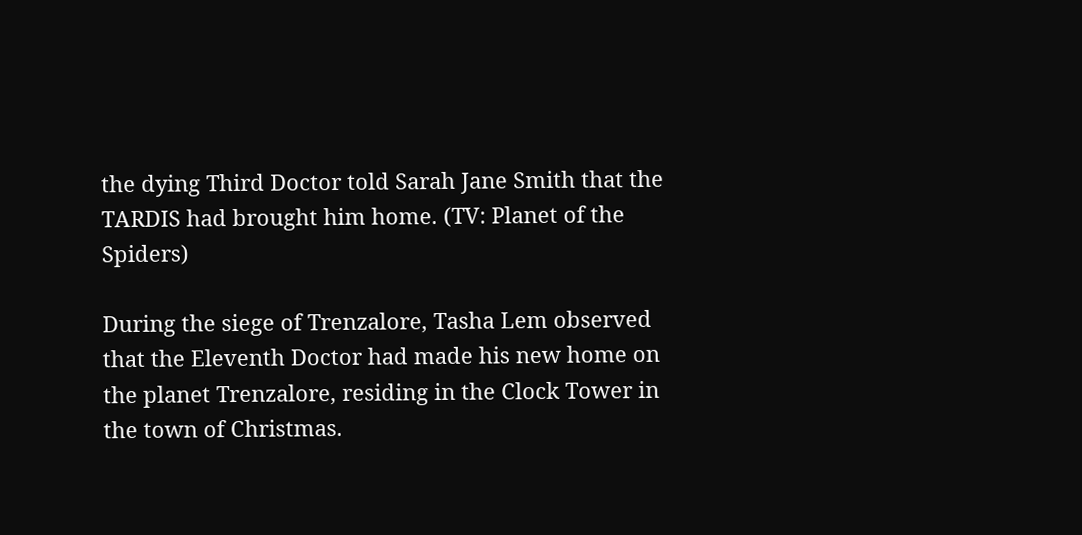the dying Third Doctor told Sarah Jane Smith that the TARDIS had brought him home. (TV: Planet of the Spiders)

During the siege of Trenzalore, Tasha Lem observed that the Eleventh Doctor had made his new home on the planet Trenzalore, residing in the Clock Tower in the town of Christmas.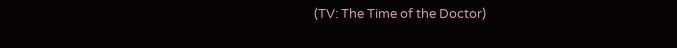(TV: The Time of the Doctor)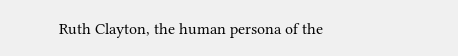Ruth Clayton, the human persona of the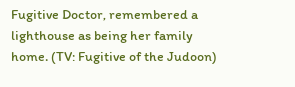Fugitive Doctor, remembered a lighthouse as being her family home. (TV: Fugitive of the Judoon)